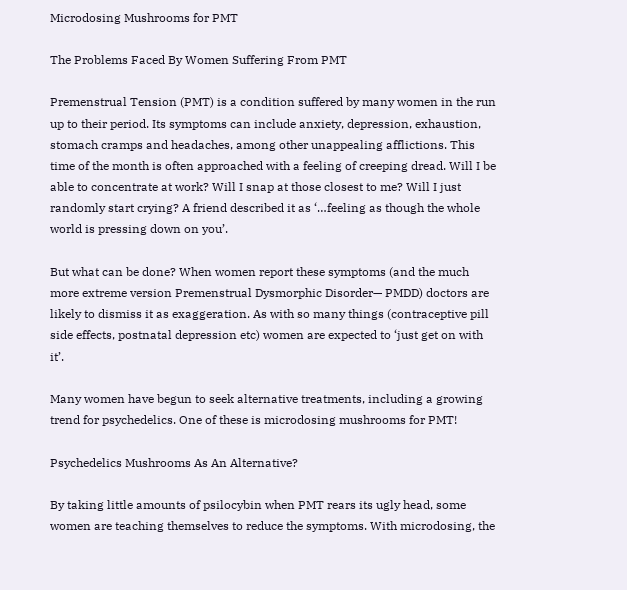Microdosing Mushrooms for PMT

The Problems Faced By Women Suffering From PMT

Premenstrual Tension (PMT) is a condition suffered by many women in the run up to their period. Its symptoms can include anxiety, depression, exhaustion, stomach cramps and headaches, among other unappealing afflictions. This time of the month is often approached with a feeling of creeping dread. Will I be able to concentrate at work? Will I snap at those closest to me? Will I just randomly start crying? A friend described it as ‘…feeling as though the whole world is pressing down on you’.

But what can be done? When women report these symptoms (and the much more extreme version Premenstrual Dysmorphic Disorder— PMDD) doctors are likely to dismiss it as exaggeration. As with so many things (contraceptive pill side effects, postnatal depression etc) women are expected to ‘just get on with it’.

Many women have begun to seek alternative treatments, including a growing trend for psychedelics. One of these is microdosing mushrooms for PMT!

Psychedelics Mushrooms As An Alternative?

By taking little amounts of psilocybin when PMT rears its ugly head, some women are teaching themselves to reduce the symptoms. With microdosing, the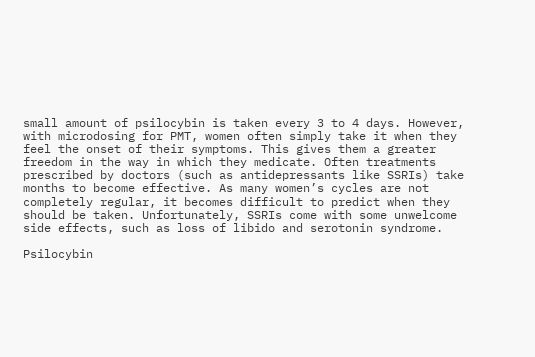small amount of psilocybin is taken every 3 to 4 days. However, with microdosing for PMT, women often simply take it when they feel the onset of their symptoms. This gives them a greater freedom in the way in which they medicate. Often treatments prescribed by doctors (such as antidepressants like SSRIs) take months to become effective. As many women’s cycles are not completely regular, it becomes difficult to predict when they should be taken. Unfortunately, SSRIs come with some unwelcome side effects, such as loss of libido and serotonin syndrome.

Psilocybin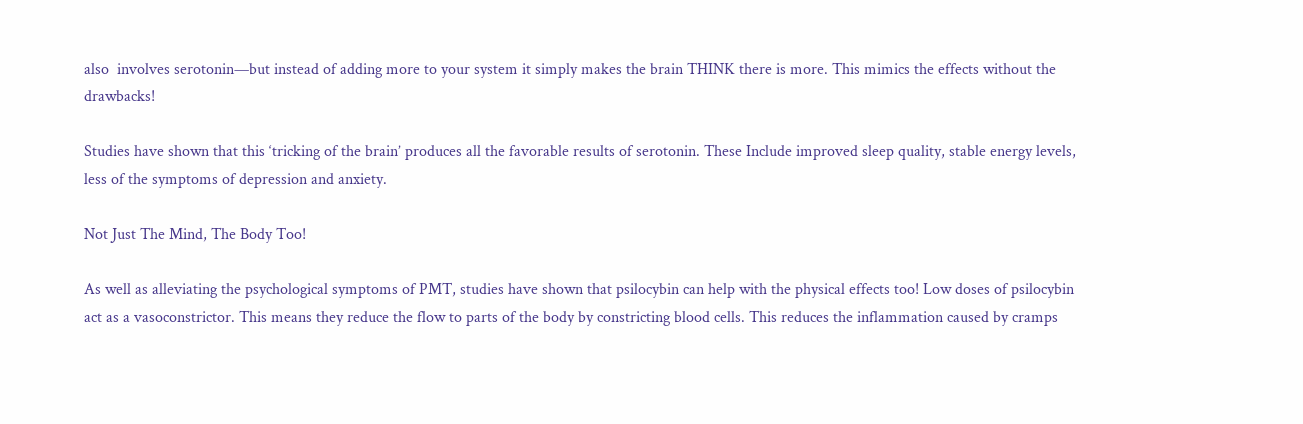also  involves serotonin—but instead of adding more to your system it simply makes the brain THINK there is more. This mimics the effects without the drawbacks!

Studies have shown that this ‘tricking of the brain’ produces all the favorable results of serotonin. These Include improved sleep quality, stable energy levels, less of the symptoms of depression and anxiety.

Not Just The Mind, The Body Too!

As well as alleviating the psychological symptoms of PMT, studies have shown that psilocybin can help with the physical effects too! Low doses of psilocybin act as a vasoconstrictor. This means they reduce the flow to parts of the body by constricting blood cells. This reduces the inflammation caused by cramps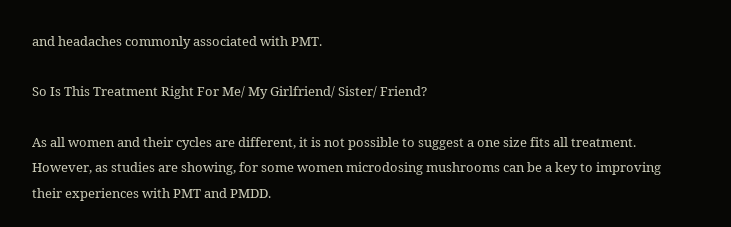and headaches commonly associated with PMT.

So Is This Treatment Right For Me/ My Girlfriend/ Sister/ Friend?

As all women and their cycles are different, it is not possible to suggest a one size fits all treatment. However, as studies are showing, for some women microdosing mushrooms can be a key to improving their experiences with PMT and PMDD.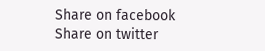Share on facebook
Share on twitter